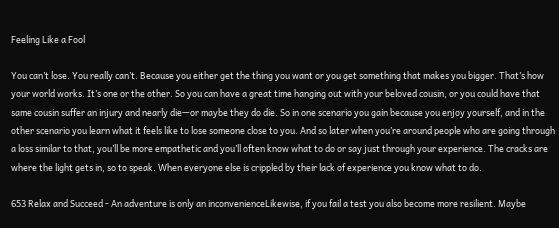Feeling Like a Fool

You can’t lose. You really can’t. Because you either get the thing you want or you get something that makes you bigger. That’s how your world works. It’s one or the other. So you can have a great time hanging out with your beloved cousin, or you could have that same cousin suffer an injury and nearly die—or maybe they do die. So in one scenario you gain because you enjoy yourself, and in the other scenario you learn what it feels like to lose someone close to you. And so later when you’re around people who are going through a loss similar to that, you’ll be more empathetic and you’ll often know what to do or say just through your experience. The cracks are where the light gets in, so to speak. When everyone else is crippled by their lack of experience you know what to do.

653 Relax and Succeed - An adventure is only an inconvenienceLikewise, if you fail a test you also become more resilient. Maybe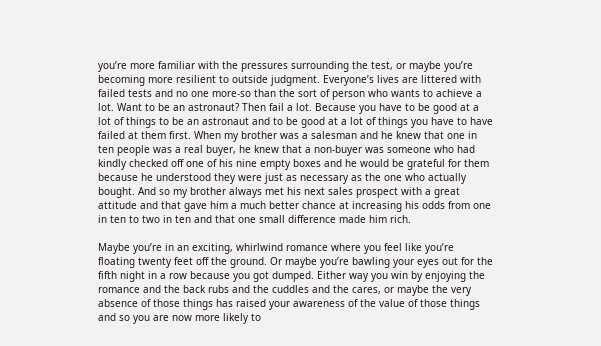you’re more familiar with the pressures surrounding the test, or maybe you’re becoming more resilient to outside judgment. Everyone’s lives are littered with failed tests and no one more-so than the sort of person who wants to achieve a lot. Want to be an astronaut? Then fail a lot. Because you have to be good at a lot of things to be an astronaut and to be good at a lot of things you have to have failed at them first. When my brother was a salesman and he knew that one in ten people was a real buyer, he knew that a non-buyer was someone who had kindly checked off one of his nine empty boxes and he would be grateful for them because he understood they were just as necessary as the one who actually bought. And so my brother always met his next sales prospect with a great attitude and that gave him a much better chance at increasing his odds from one in ten to two in ten and that one small difference made him rich.

Maybe you’re in an exciting, whirlwind romance where you feel like you’re floating twenty feet off the ground. Or maybe you’re bawling your eyes out for the fifth night in a row because you got dumped. Either way you win by enjoying the romance and the back rubs and the cuddles and the cares, or maybe the very absence of those things has raised your awareness of the value of those things and so you are now more likely to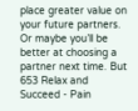place greater value on your future partners. Or maybe you’ll be better at choosing a partner next time. But 653 Relax and Succeed - Pain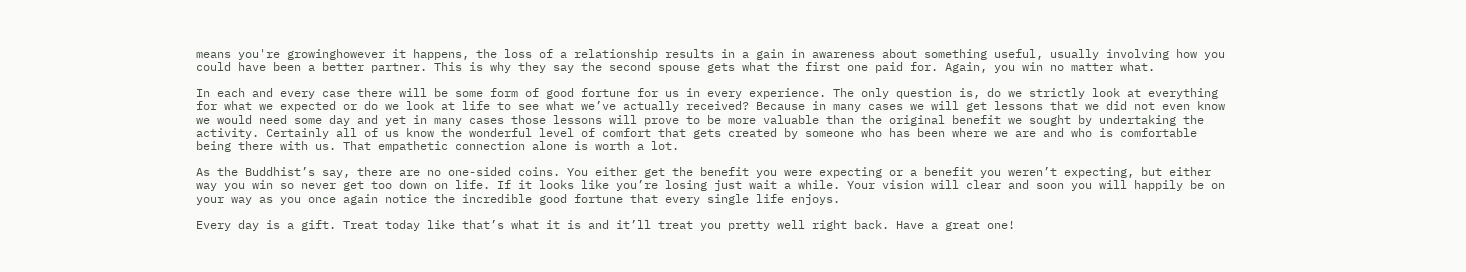means you're growinghowever it happens, the loss of a relationship results in a gain in awareness about something useful, usually involving how you could have been a better partner. This is why they say the second spouse gets what the first one paid for. Again, you win no matter what.

In each and every case there will be some form of good fortune for us in every experience. The only question is, do we strictly look at everything for what we expected or do we look at life to see what we’ve actually received? Because in many cases we will get lessons that we did not even know we would need some day and yet in many cases those lessons will prove to be more valuable than the original benefit we sought by undertaking the activity. Certainly all of us know the wonderful level of comfort that gets created by someone who has been where we are and who is comfortable being there with us. That empathetic connection alone is worth a lot.

As the Buddhist’s say, there are no one-sided coins. You either get the benefit you were expecting or a benefit you weren’t expecting, but either way you win so never get too down on life. If it looks like you’re losing just wait a while. Your vision will clear and soon you will happily be on your way as you once again notice the incredible good fortune that every single life enjoys.

Every day is a gift. Treat today like that’s what it is and it’ll treat you pretty well right back. Have a great one!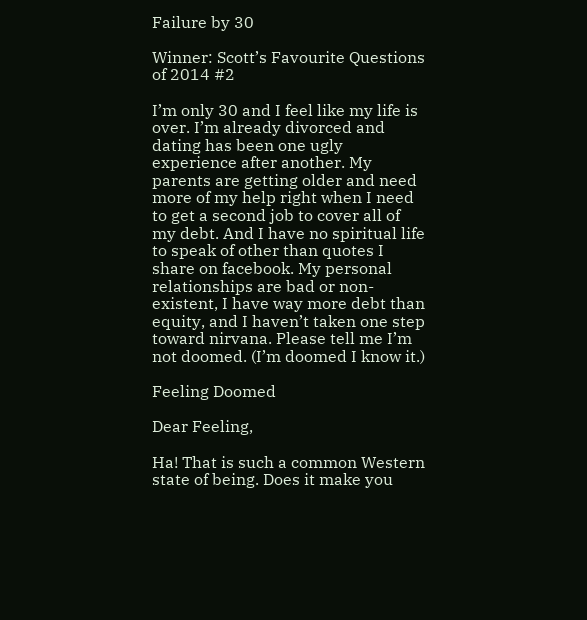Failure by 30

Winner: Scott’s Favourite Questions of 2014 #2

I’m only 30 and I feel like my life is over. I’m already divorced and dating has been one ugly experience after another. My parents are getting older and need more of my help right when I need to get a second job to cover all of my debt. And I have no spiritual life to speak of other than quotes I share on facebook. My personal relationships are bad or non-existent, I have way more debt than equity, and I haven’t taken one step toward nirvana. Please tell me I’m not doomed. (I’m doomed I know it.)

Feeling Doomed

Dear Feeling,

Ha! That is such a common Western state of being. Does it make you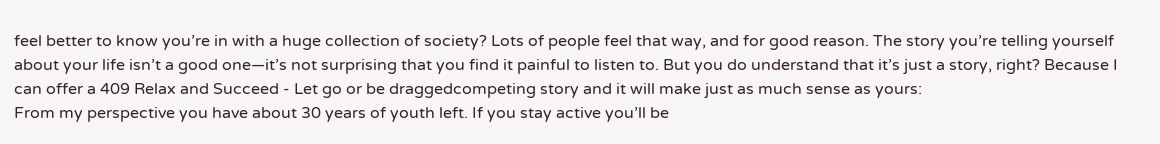feel better to know you’re in with a huge collection of society? Lots of people feel that way, and for good reason. The story you’re telling yourself about your life isn’t a good one—it’s not surprising that you find it painful to listen to. But you do understand that it’s just a story, right? Because I can offer a 409 Relax and Succeed - Let go or be draggedcompeting story and it will make just as much sense as yours:
From my perspective you have about 30 years of youth left. If you stay active you’ll be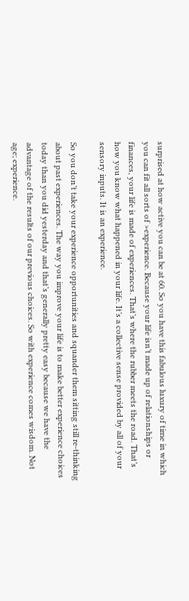surprised at how active you can be at 60. So you have this fabulous luxury of time in which you can fit all sorts of >experience. Because your life isn’t made up of relationships or finances, your life is made of experiences. That’s where the rubber meets the road. That’s how you know what happened in your life. It’s a collective sense provided by all of your sensory inputs. It is an experience.

So you don’t take your experience opportunities and squander them sitting still re-thinking about past experiences. The way you improve your life is to make better experience choices today than you did yesterday and that’s generally pretty easy because we have the advantage of the results of our previous choices. So with experience comes wisdom. Not age; experience.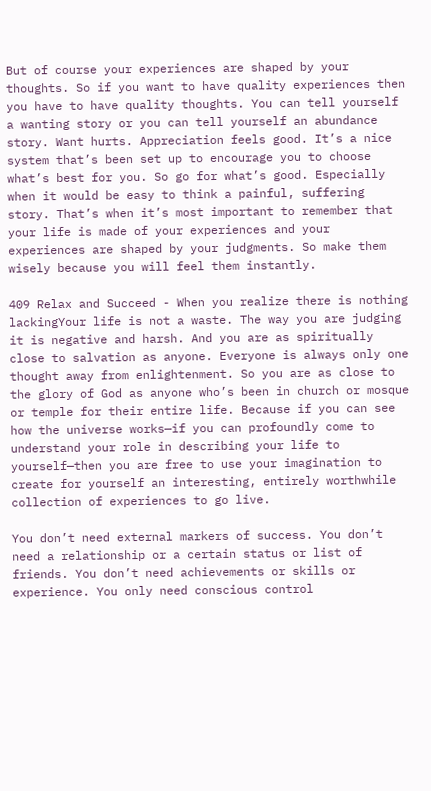But of course your experiences are shaped by your thoughts. So if you want to have quality experiences then you have to have quality thoughts. You can tell yourself a wanting story or you can tell yourself an abundance story. Want hurts. Appreciation feels good. It’s a nice system that’s been set up to encourage you to choose what’s best for you. So go for what’s good. Especially when it would be easy to think a painful, suffering story. That’s when it’s most important to remember that your life is made of your experiences and your experiences are shaped by your judgments. So make them wisely because you will feel them instantly.

409 Relax and Succeed - When you realize there is nothing lackingYour life is not a waste. The way you are judging it is negative and harsh. And you are as spiritually close to salvation as anyone. Everyone is always only one thought away from enlightenment. So you are as close to the glory of God as anyone who’s been in church or mosque or temple for their entire life. Because if you can see how the universe works—if you can profoundly come to understand your role in describing your life to yourself—then you are free to use your imagination to create for yourself an interesting, entirely worthwhile collection of experiences to go live.

You don’t need external markers of success. You don’t need a relationship or a certain status or list of friends. You don’t need achievements or skills or experience. You only need conscious control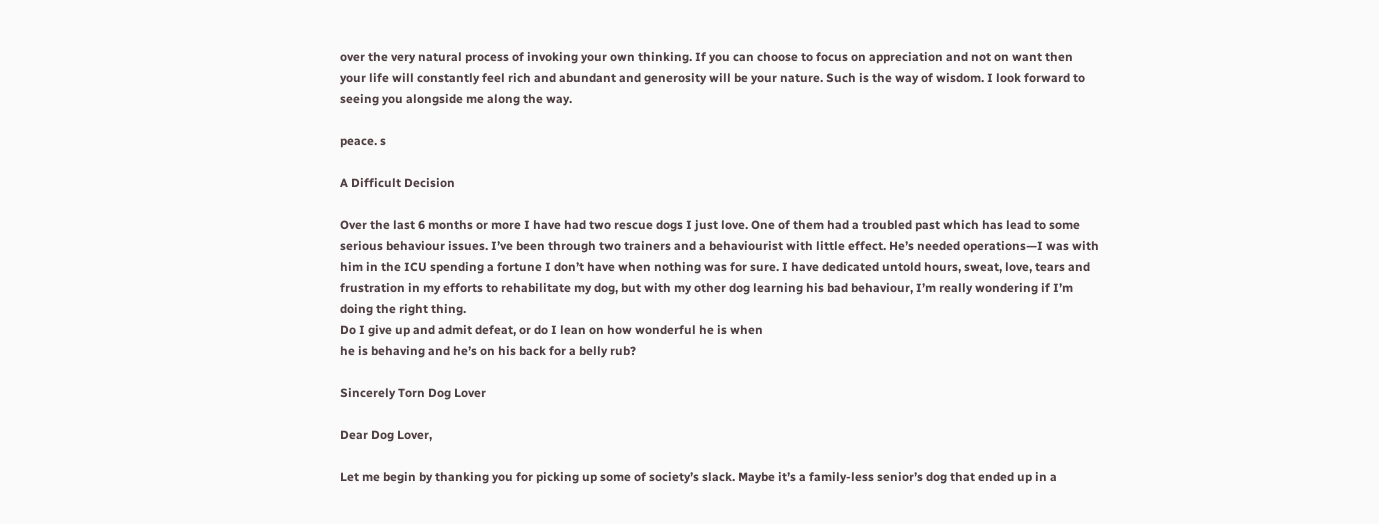over the very natural process of invoking your own thinking. If you can choose to focus on appreciation and not on want then your life will constantly feel rich and abundant and generosity will be your nature. Such is the way of wisdom. I look forward to seeing you alongside me along the way.

peace. s

A Difficult Decision

Over the last 6 months or more I have had two rescue dogs I just love. One of them had a troubled past which has lead to some serious behaviour issues. I’ve been through two trainers and a behaviourist with little effect. He’s needed operations—I was with him in the ICU spending a fortune I don’t have when nothing was for sure. I have dedicated untold hours, sweat, love, tears and frustration in my efforts to rehabilitate my dog, but with my other dog learning his bad behaviour, I’m really wondering if I’m doing the right thing.
Do I give up and admit defeat, or do I lean on how wonderful he is when
he is behaving and he’s on his back for a belly rub?

Sincerely Torn Dog Lover

Dear Dog Lover,

Let me begin by thanking you for picking up some of society’s slack. Maybe it’s a family-less senior’s dog that ended up in a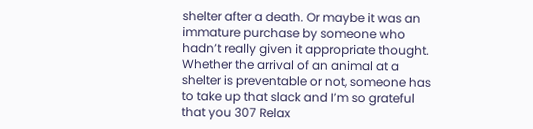shelter after a death. Or maybe it was an immature purchase by someone who hadn’t really given it appropriate thought. Whether the arrival of an animal at a shelter is preventable or not, someone has to take up that slack and I’m so grateful that you 307 Relax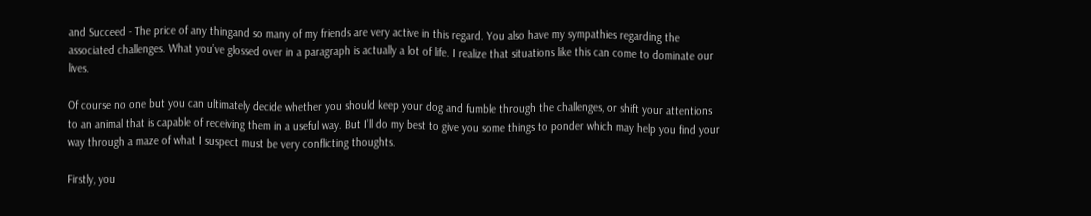and Succeed - The price of any thingand so many of my friends are very active in this regard. You also have my sympathies regarding the associated challenges. What you’ve glossed over in a paragraph is actually a lot of life. I realize that situations like this can come to dominate our lives.

Of course no one but you can ultimately decide whether you should keep your dog and fumble through the challenges, or shift your attentions to an animal that is capable of receiving them in a useful way. But I’ll do my best to give you some things to ponder which may help you find your way through a maze of what I suspect must be very conflicting thoughts.

Firstly, you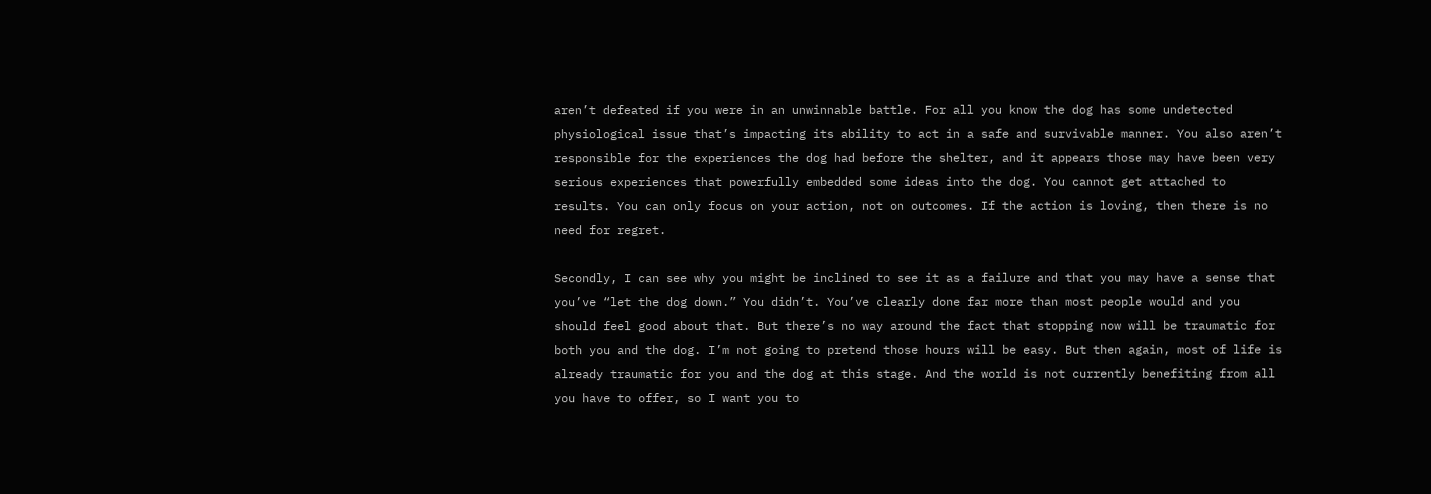aren’t defeated if you were in an unwinnable battle. For all you know the dog has some undetected physiological issue that’s impacting its ability to act in a safe and survivable manner. You also aren’t responsible for the experiences the dog had before the shelter, and it appears those may have been very serious experiences that powerfully embedded some ideas into the dog. You cannot get attached to results. You can only focus on your action, not on outcomes. If the action is loving, then there is no need for regret.

Secondly, I can see why you might be inclined to see it as a failure and that you may have a sense that you’ve “let the dog down.” You didn’t. You’ve clearly done far more than most people would and you should feel good about that. But there’s no way around the fact that stopping now will be traumatic for both you and the dog. I’m not going to pretend those hours will be easy. But then again, most of life is already traumatic for you and the dog at this stage. And the world is not currently benefiting from all you have to offer, so I want you to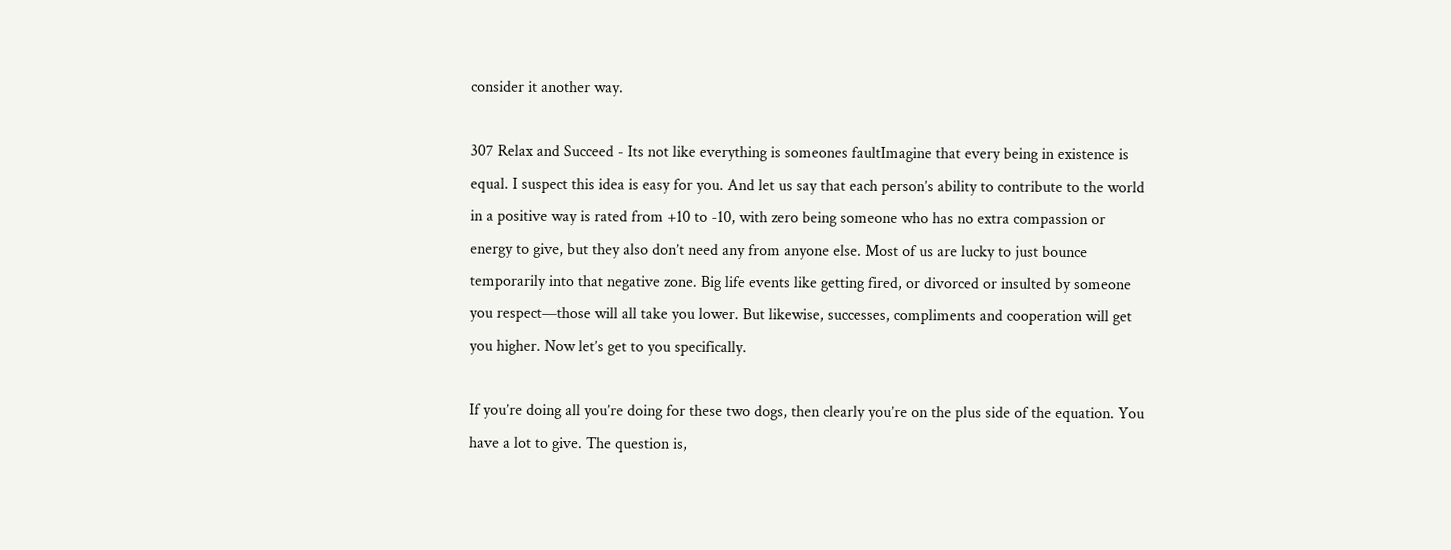consider it another way.

307 Relax and Succeed - Its not like everything is someones faultImagine that every being in existence is equal. I suspect this idea is easy for you. And let us say that each person’s ability to contribute to the world in a positive way is rated from +10 to -10, with zero being someone who has no extra compassion or energy to give, but they also don’t need any from anyone else. Most of us are lucky to just bounce temporarily into that negative zone. Big life events like getting fired, or divorced or insulted by someone you respect—those will all take you lower. But likewise, successes, compliments and cooperation will get you higher. Now let’s get to you specifically.

If you’re doing all you’re doing for these two dogs, then clearly you’re on the plus side of the equation. You have a lot to give. The question is,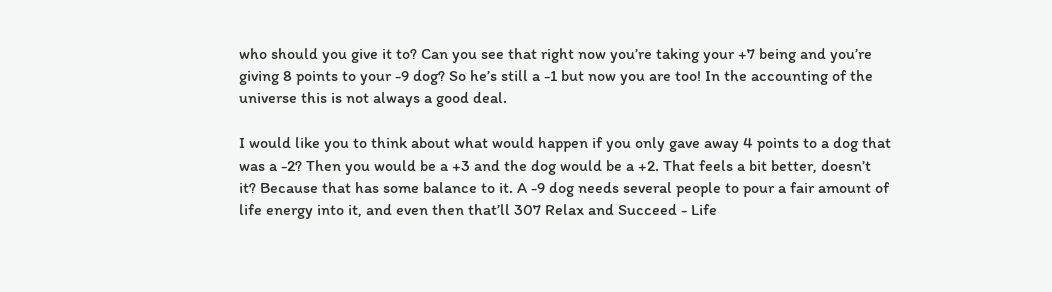who should you give it to? Can you see that right now you’re taking your +7 being and you’re giving 8 points to your -9 dog? So he’s still a -1 but now you are too! In the accounting of the universe this is not always a good deal.

I would like you to think about what would happen if you only gave away 4 points to a dog that was a -2? Then you would be a +3 and the dog would be a +2. That feels a bit better, doesn’t it? Because that has some balance to it. A -9 dog needs several people to pour a fair amount of life energy into it, and even then that’ll 307 Relax and Succeed - Life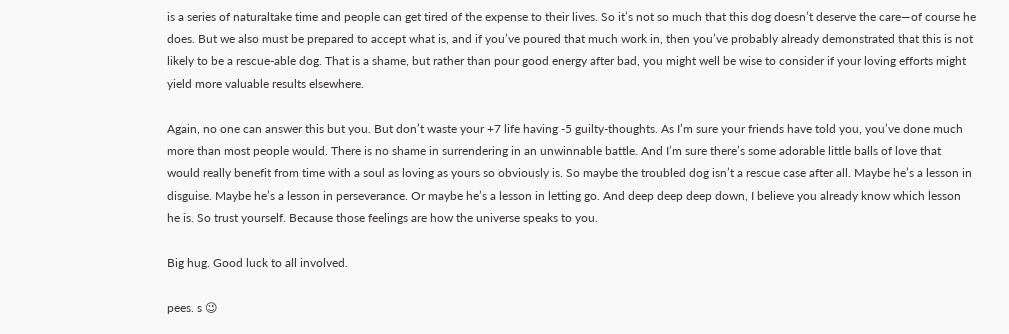is a series of naturaltake time and people can get tired of the expense to their lives. So it’s not so much that this dog doesn’t deserve the care—of course he does. But we also must be prepared to accept what is, and if you’ve poured that much work in, then you’ve probably already demonstrated that this is not likely to be a rescue-able dog. That is a shame, but rather than pour good energy after bad, you might well be wise to consider if your loving efforts might yield more valuable results elsewhere.

Again, no one can answer this but you. But don’t waste your +7 life having -5 guilty-thoughts. As I’m sure your friends have told you, you’ve done much more than most people would. There is no shame in surrendering in an unwinnable battle. And I’m sure there’s some adorable little balls of love that would really benefit from time with a soul as loving as yours so obviously is. So maybe the troubled dog isn’t a rescue case after all. Maybe he’s a lesson in disguise. Maybe he’s a lesson in perseverance. Or maybe he’s a lesson in letting go. And deep deep deep down, I believe you already know which lesson he is. So trust yourself. Because those feelings are how the universe speaks to you.

Big hug. Good luck to all involved.

pees. s 😉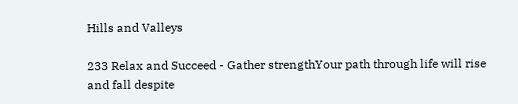Hills and Valleys

233 Relax and Succeed - Gather strengthYour path through life will rise and fall despite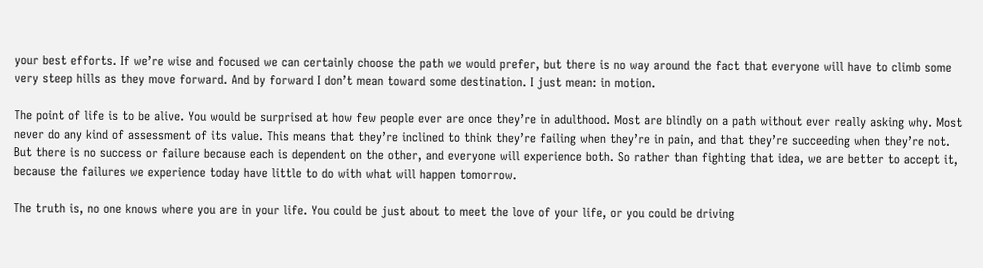your best efforts. If we’re wise and focused we can certainly choose the path we would prefer, but there is no way around the fact that everyone will have to climb some very steep hills as they move forward. And by forward I don’t mean toward some destination. I just mean: in motion.

The point of life is to be alive. You would be surprised at how few people ever are once they’re in adulthood. Most are blindly on a path without ever really asking why. Most never do any kind of assessment of its value. This means that they’re inclined to think they’re failing when they’re in pain, and that they’re succeeding when they’re not. But there is no success or failure because each is dependent on the other, and everyone will experience both. So rather than fighting that idea, we are better to accept it, because the failures we experience today have little to do with what will happen tomorrow.

The truth is, no one knows where you are in your life. You could be just about to meet the love of your life, or you could be driving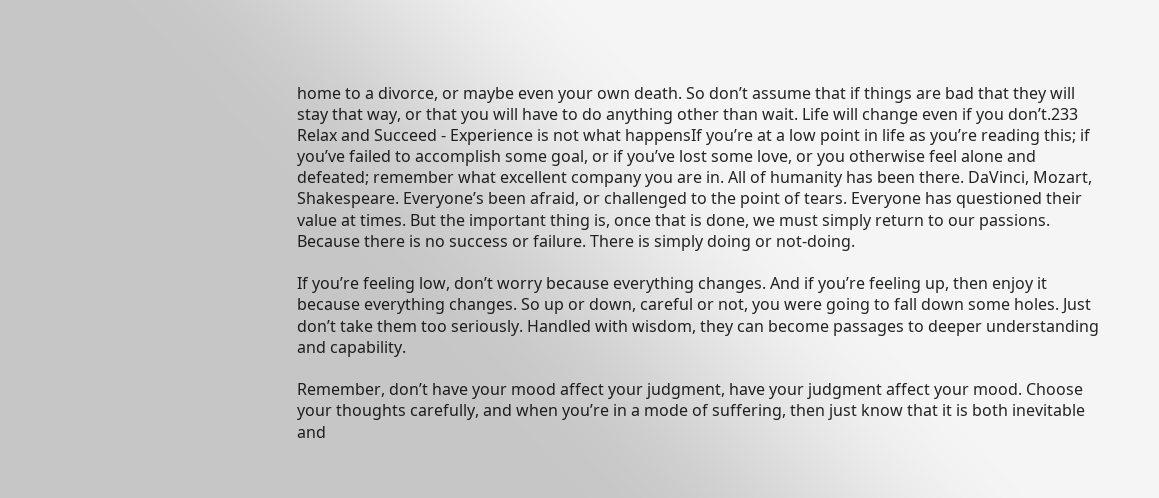home to a divorce, or maybe even your own death. So don’t assume that if things are bad that they will stay that way, or that you will have to do anything other than wait. Life will change even if you don’t.233 Relax and Succeed - Experience is not what happensIf you’re at a low point in life as you’re reading this; if you’ve failed to accomplish some goal, or if you’ve lost some love, or you otherwise feel alone and defeated; remember what excellent company you are in. All of humanity has been there. DaVinci, Mozart, Shakespeare. Everyone’s been afraid, or challenged to the point of tears. Everyone has questioned their value at times. But the important thing is, once that is done, we must simply return to our passions. Because there is no success or failure. There is simply doing or not-doing.

If you’re feeling low, don’t worry because everything changes. And if you’re feeling up, then enjoy it because everything changes. So up or down, careful or not, you were going to fall down some holes. Just don’t take them too seriously. Handled with wisdom, they can become passages to deeper understanding and capability.

Remember, don’t have your mood affect your judgment, have your judgment affect your mood. Choose your thoughts carefully, and when you’re in a mode of suffering, then just know that it is both inevitable and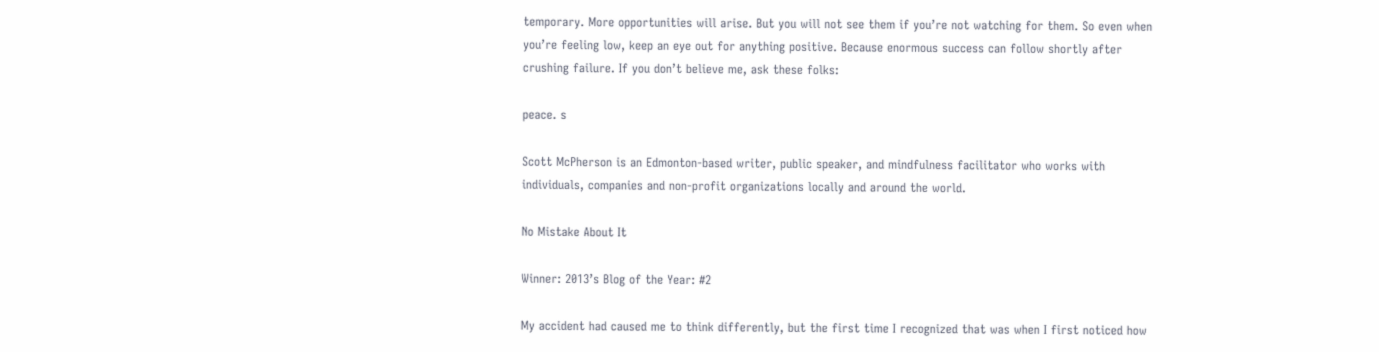temporary. More opportunities will arise. But you will not see them if you’re not watching for them. So even when you’re feeling low, keep an eye out for anything positive. Because enormous success can follow shortly after crushing failure. If you don’t believe me, ask these folks:

peace. s

Scott McPherson is an Edmonton-based writer, public speaker, and mindfulness facilitator who works with individuals, companies and non-profit organizations locally and around the world.

No Mistake About It

Winner: 2013’s Blog of the Year: #2

My accident had caused me to think differently, but the first time I recognized that was when I first noticed how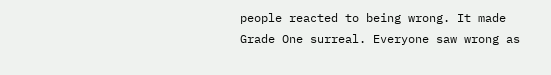people reacted to being wrong. It made Grade One surreal. Everyone saw wrong as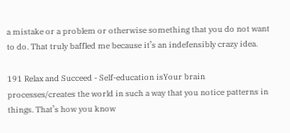a mistake or a problem or otherwise something that you do not want to do. That truly baffled me because it’s an indefensibly crazy idea.

191 Relax and Succeed - Self-education isYour brain processes/creates the world in such a way that you notice patterns in things. That’s how you know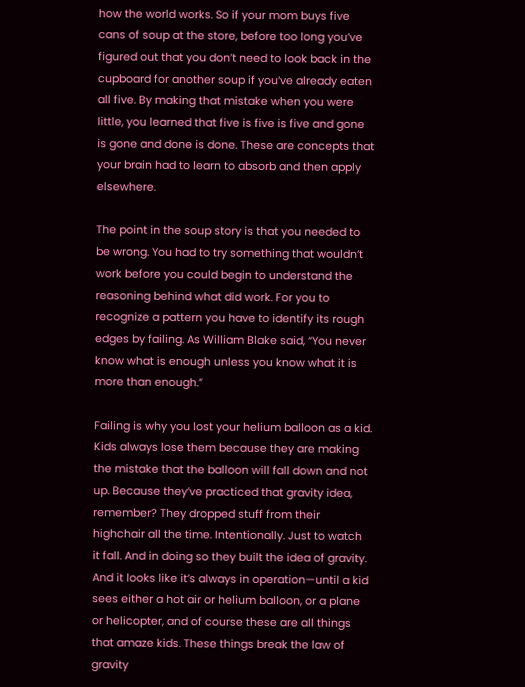how the world works. So if your mom buys five cans of soup at the store, before too long you’ve figured out that you don’t need to look back in the cupboard for another soup if you’ve already eaten all five. By making that mistake when you were little, you learned that five is five is five and gone is gone and done is done. These are concepts that your brain had to learn to absorb and then apply elsewhere.

The point in the soup story is that you needed to be wrong. You had to try something that wouldn’t work before you could begin to understand the reasoning behind what did work. For you to recognize a pattern you have to identify its rough edges by failing. As William Blake said, “You never know what is enough unless you know what it is more than enough.”

Failing is why you lost your helium balloon as a kid. Kids always lose them because they are making the mistake that the balloon will fall down and not up. Because they’ve practiced that gravity idea, remember? They dropped stuff from their highchair all the time. Intentionally. Just to watch it fall. And in doing so they built the idea of gravity. And it looks like it’s always in operation—until a kid sees either a hot air or helium balloon, or a plane or helicopter, and of course these are all things that amaze kids. These things break the law of gravity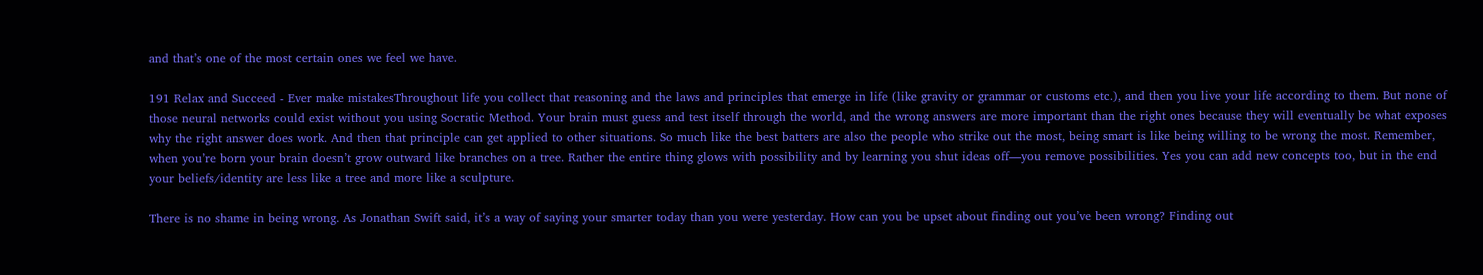and that’s one of the most certain ones we feel we have.

191 Relax and Succeed - Ever make mistakesThroughout life you collect that reasoning and the laws and principles that emerge in life (like gravity or grammar or customs etc.), and then you live your life according to them. But none of those neural networks could exist without you using Socratic Method. Your brain must guess and test itself through the world, and the wrong answers are more important than the right ones because they will eventually be what exposes why the right answer does work. And then that principle can get applied to other situations. So much like the best batters are also the people who strike out the most, being smart is like being willing to be wrong the most. Remember, when you’re born your brain doesn’t grow outward like branches on a tree. Rather the entire thing glows with possibility and by learning you shut ideas off—you remove possibilities. Yes you can add new concepts too, but in the end your beliefs/identity are less like a tree and more like a sculpture.

There is no shame in being wrong. As Jonathan Swift said, it’s a way of saying your smarter today than you were yesterday. How can you be upset about finding out you’ve been wrong? Finding out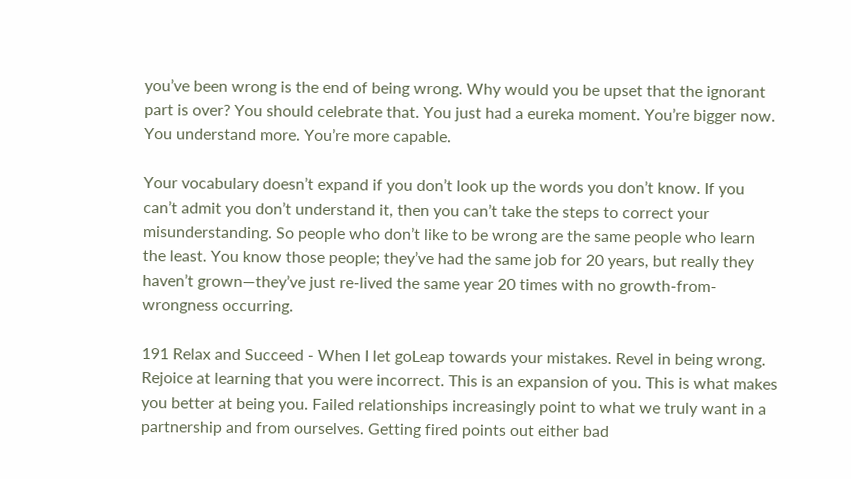you’ve been wrong is the end of being wrong. Why would you be upset that the ignorant part is over? You should celebrate that. You just had a eureka moment. You’re bigger now. You understand more. You’re more capable.

Your vocabulary doesn’t expand if you don’t look up the words you don’t know. If you can’t admit you don’t understand it, then you can’t take the steps to correct your misunderstanding. So people who don’t like to be wrong are the same people who learn the least. You know those people; they’ve had the same job for 20 years, but really they haven’t grown—they’ve just re-lived the same year 20 times with no growth-from-wrongness occurring.

191 Relax and Succeed - When I let goLeap towards your mistakes. Revel in being wrong. Rejoice at learning that you were incorrect. This is an expansion of you. This is what makes you better at being you. Failed relationships increasingly point to what we truly want in a partnership and from ourselves. Getting fired points out either bad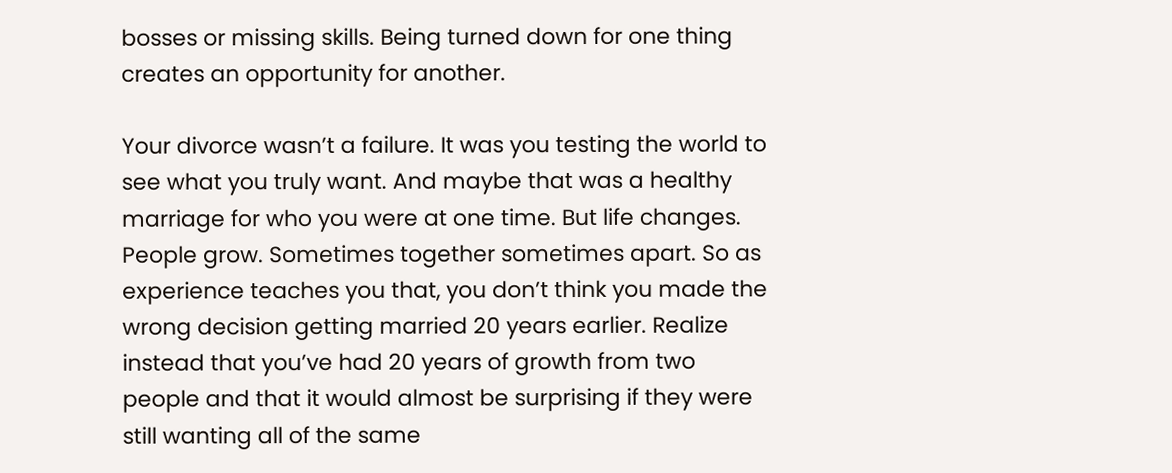bosses or missing skills. Being turned down for one thing creates an opportunity for another.

Your divorce wasn’t a failure. It was you testing the world to see what you truly want. And maybe that was a healthy marriage for who you were at one time. But life changes. People grow. Sometimes together sometimes apart. So as experience teaches you that, you don’t think you made the wrong decision getting married 20 years earlier. Realize instead that you’ve had 20 years of growth from two people and that it would almost be surprising if they were still wanting all of the same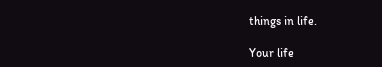things in life.

Your life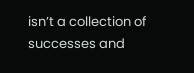isn’t a collection of successes and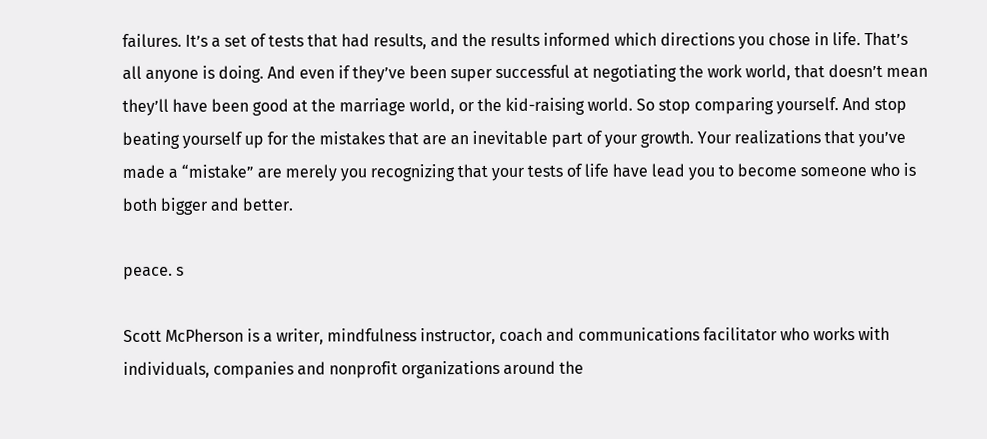failures. It’s a set of tests that had results, and the results informed which directions you chose in life. That’s all anyone is doing. And even if they’ve been super successful at negotiating the work world, that doesn’t mean they’ll have been good at the marriage world, or the kid-raising world. So stop comparing yourself. And stop beating yourself up for the mistakes that are an inevitable part of your growth. Your realizations that you’ve made a “mistake” are merely you recognizing that your tests of life have lead you to become someone who is both bigger and better.

peace. s

Scott McPherson is a writer, mindfulness instructor, coach and communications facilitator who works with individuals, companies and nonprofit organizations around the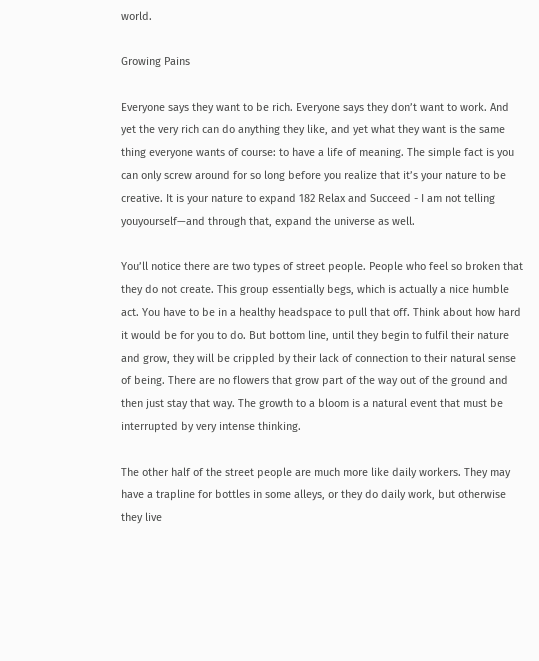world.

Growing Pains

Everyone says they want to be rich. Everyone says they don’t want to work. And yet the very rich can do anything they like, and yet what they want is the same thing everyone wants of course: to have a life of meaning. The simple fact is you can only screw around for so long before you realize that it’s your nature to be creative. It is your nature to expand 182 Relax and Succeed - I am not telling youyourself—and through that, expand the universe as well.

You’ll notice there are two types of street people. People who feel so broken that they do not create. This group essentially begs, which is actually a nice humble act. You have to be in a healthy headspace to pull that off. Think about how hard it would be for you to do. But bottom line, until they begin to fulfil their nature and grow, they will be crippled by their lack of connection to their natural sense of being. There are no flowers that grow part of the way out of the ground and then just stay that way. The growth to a bloom is a natural event that must be interrupted by very intense thinking.

The other half of the street people are much more like daily workers. They may have a trapline for bottles in some alleys, or they do daily work, but otherwise they live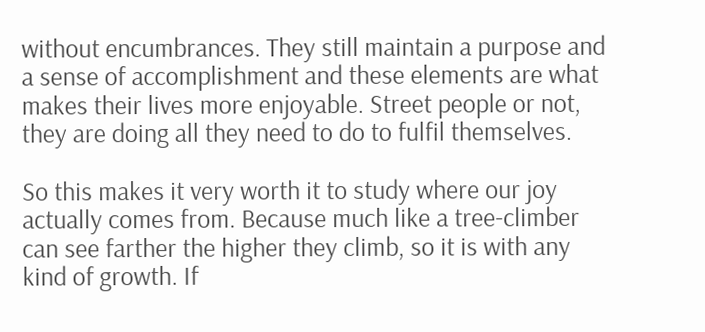without encumbrances. They still maintain a purpose and a sense of accomplishment and these elements are what makes their lives more enjoyable. Street people or not, they are doing all they need to do to fulfil themselves.

So this makes it very worth it to study where our joy actually comes from. Because much like a tree-climber can see farther the higher they climb, so it is with any kind of growth. If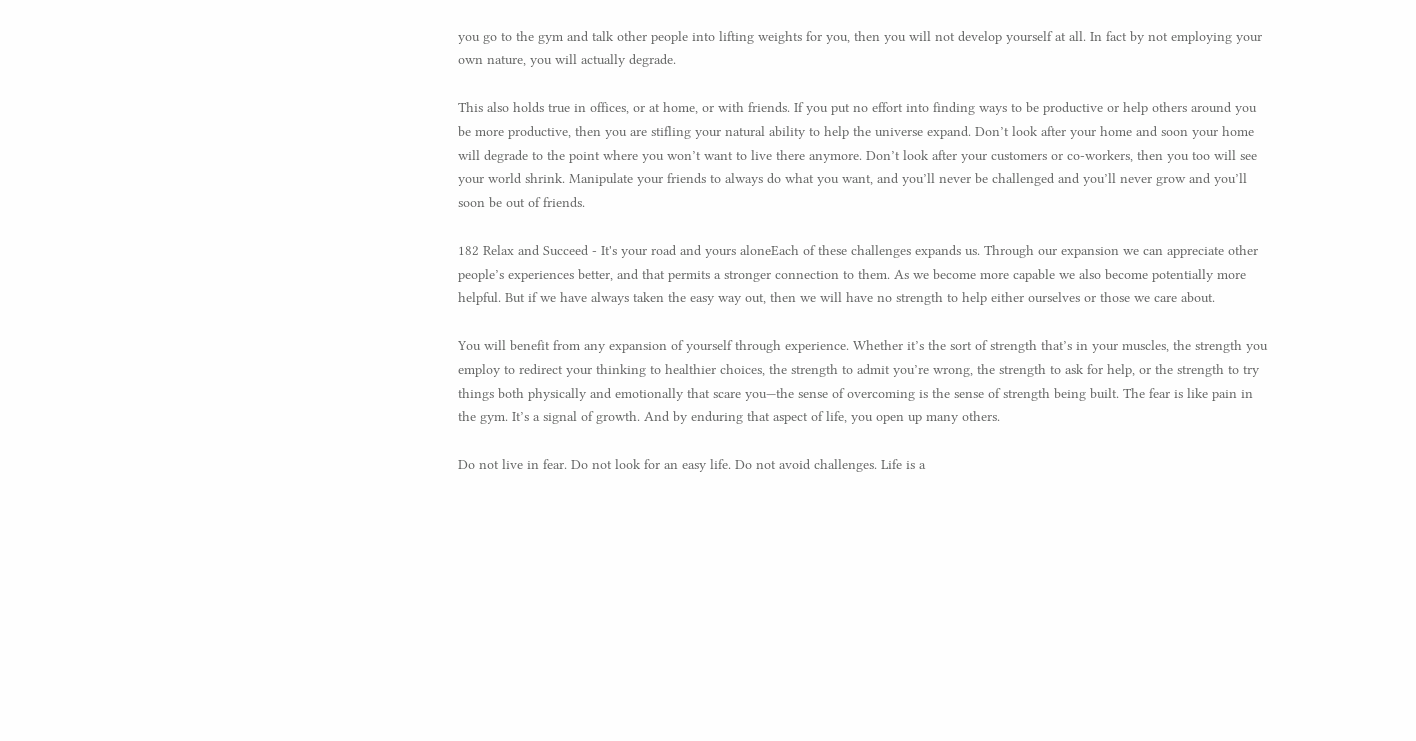you go to the gym and talk other people into lifting weights for you, then you will not develop yourself at all. In fact by not employing your own nature, you will actually degrade.

This also holds true in offices, or at home, or with friends. If you put no effort into finding ways to be productive or help others around you be more productive, then you are stifling your natural ability to help the universe expand. Don’t look after your home and soon your home will degrade to the point where you won’t want to live there anymore. Don’t look after your customers or co-workers, then you too will see your world shrink. Manipulate your friends to always do what you want, and you’ll never be challenged and you’ll never grow and you’ll soon be out of friends.

182 Relax and Succeed - It's your road and yours aloneEach of these challenges expands us. Through our expansion we can appreciate other people’s experiences better, and that permits a stronger connection to them. As we become more capable we also become potentially more helpful. But if we have always taken the easy way out, then we will have no strength to help either ourselves or those we care about.

You will benefit from any expansion of yourself through experience. Whether it’s the sort of strength that’s in your muscles, the strength you employ to redirect your thinking to healthier choices, the strength to admit you’re wrong, the strength to ask for help, or the strength to try things both physically and emotionally that scare you—the sense of overcoming is the sense of strength being built. The fear is like pain in the gym. It’s a signal of growth. And by enduring that aspect of life, you open up many others.

Do not live in fear. Do not look for an easy life. Do not avoid challenges. Life is a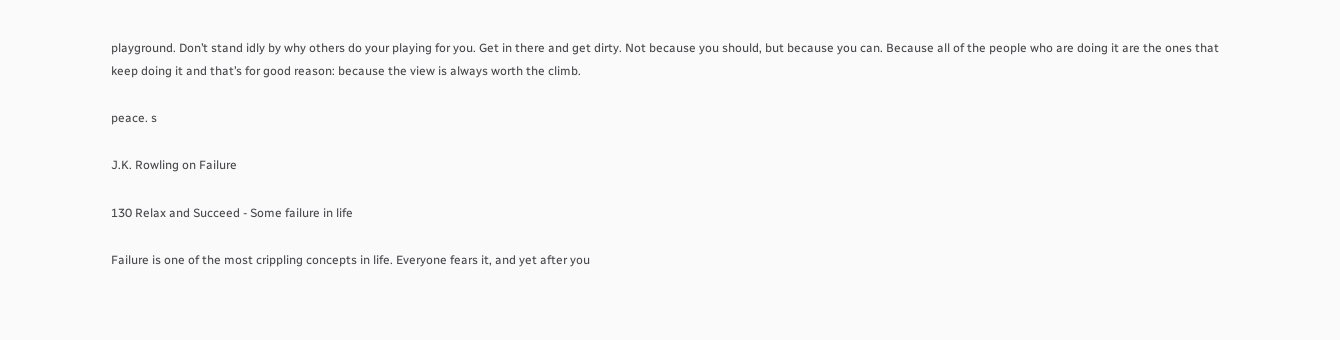playground. Don’t stand idly by why others do your playing for you. Get in there and get dirty. Not because you should, but because you can. Because all of the people who are doing it are the ones that keep doing it and that’s for good reason: because the view is always worth the climb.

peace. s

J.K. Rowling on Failure

130 Relax and Succeed - Some failure in life

Failure is one of the most crippling concepts in life. Everyone fears it, and yet after you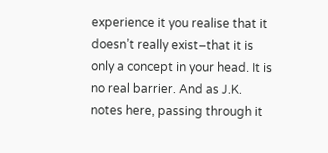experience it you realise that it doesn’t really exist–that it is only a concept in your head. It is no real barrier. And as J.K. notes here, passing through it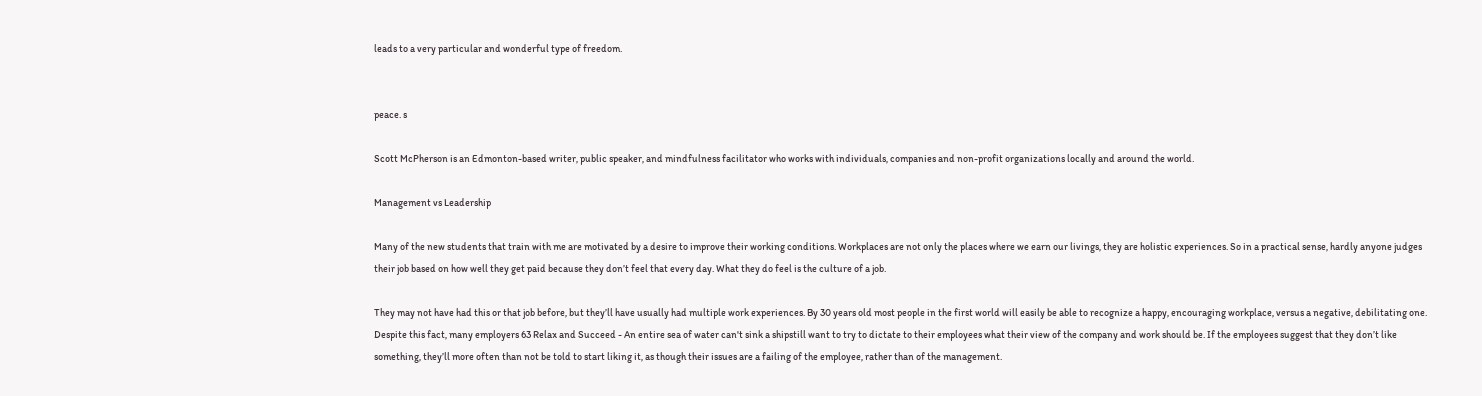leads to a very particular and wonderful type of freedom.


peace. s

Scott McPherson is an Edmonton-based writer, public speaker, and mindfulness facilitator who works with individuals, companies and non-profit organizations locally and around the world.

Management vs Leadership

Many of the new students that train with me are motivated by a desire to improve their working conditions. Workplaces are not only the places where we earn our livings, they are holistic experiences. So in a practical sense, hardly anyone judges their job based on how well they get paid because they don’t feel that every day. What they do feel is the culture of a job.

They may not have had this or that job before, but they’ll have usually had multiple work experiences. By 30 years old most people in the first world will easily be able to recognize a happy, encouraging workplace, versus a negative, debilitating one. Despite this fact, many employers 63 Relax and Succeed - An entire sea of water can't sink a shipstill want to try to dictate to their employees what their view of the company and work should be. If the employees suggest that they don’t like something, they’ll more often than not be told to start liking it, as though their issues are a failing of the employee, rather than of the management.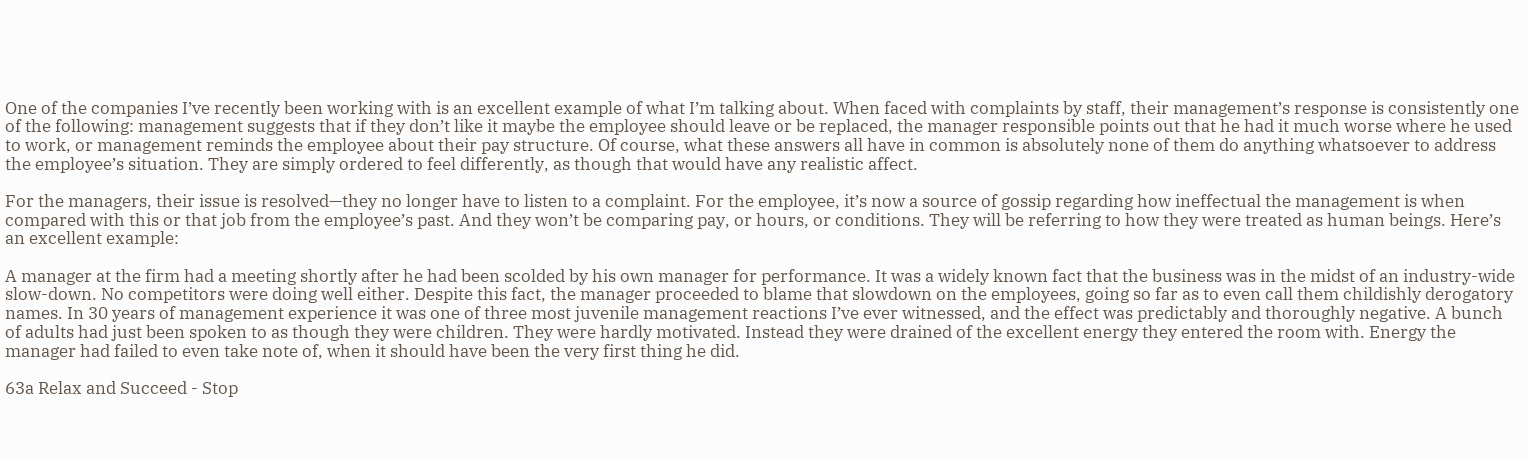One of the companies I’ve recently been working with is an excellent example of what I’m talking about. When faced with complaints by staff, their management’s response is consistently one of the following: management suggests that if they don’t like it maybe the employee should leave or be replaced, the manager responsible points out that he had it much worse where he used to work, or management reminds the employee about their pay structure. Of course, what these answers all have in common is absolutely none of them do anything whatsoever to address the employee’s situation. They are simply ordered to feel differently, as though that would have any realistic affect.

For the managers, their issue is resolved—they no longer have to listen to a complaint. For the employee, it’s now a source of gossip regarding how ineffectual the management is when compared with this or that job from the employee’s past. And they won’t be comparing pay, or hours, or conditions. They will be referring to how they were treated as human beings. Here’s an excellent example:

A manager at the firm had a meeting shortly after he had been scolded by his own manager for performance. It was a widely known fact that the business was in the midst of an industry-wide slow-down. No competitors were doing well either. Despite this fact, the manager proceeded to blame that slowdown on the employees, going so far as to even call them childishly derogatory names. In 30 years of management experience it was one of three most juvenile management reactions I’ve ever witnessed, and the effect was predictably and thoroughly negative. A bunch of adults had just been spoken to as though they were children. They were hardly motivated. Instead they were drained of the excellent energy they entered the room with. Energy the manager had failed to even take note of, when it should have been the very first thing he did.

63a Relax and Succeed - Stop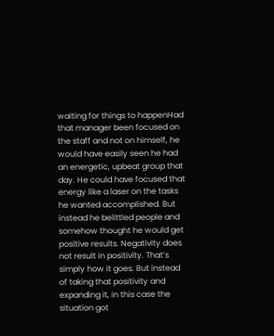waiting for things to happenHad that manager been focused on the staff and not on himself, he would have easily seen he had an energetic, upbeat group that day. He could have focused that energy like a laser on the tasks he wanted accomplished. But instead he belittled people and somehow thought he would get positive results. Negativity does not result in positivity. That’s simply how it goes. But instead of taking that positivity and expanding it, in this case the situation got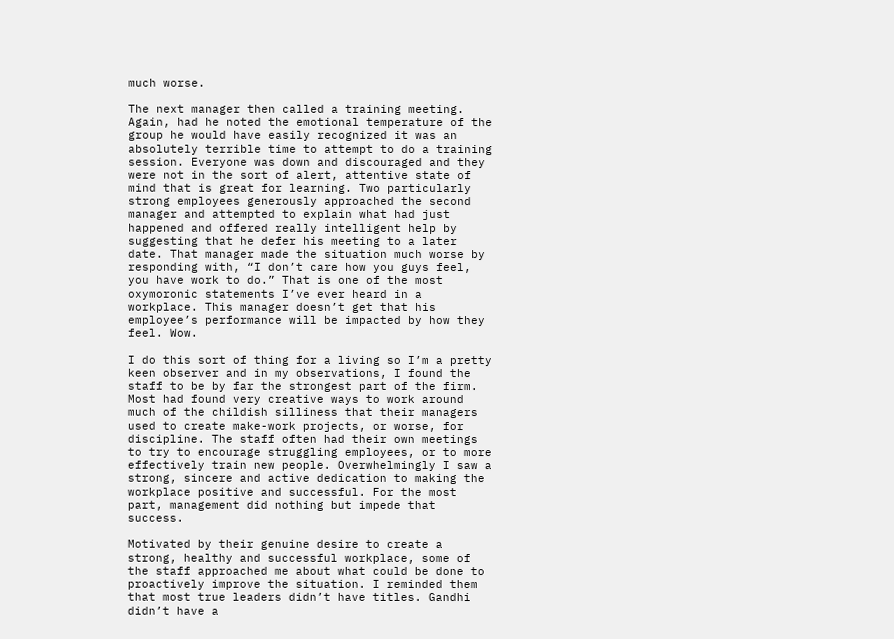much worse.

The next manager then called a training meeting. Again, had he noted the emotional temperature of the group he would have easily recognized it was an absolutely terrible time to attempt to do a training session. Everyone was down and discouraged and they were not in the sort of alert, attentive state of mind that is great for learning. Two particularly strong employees generously approached the second manager and attempted to explain what had just happened and offered really intelligent help by suggesting that he defer his meeting to a later date. That manager made the situation much worse by responding with, “I don’t care how you guys feel, you have work to do.” That is one of the most oxymoronic statements I’ve ever heard in a workplace. This manager doesn’t get that his employee’s performance will be impacted by how they feel. Wow.

I do this sort of thing for a living so I’m a pretty keen observer and in my observations, I found the staff to be by far the strongest part of the firm. Most had found very creative ways to work around much of the childish silliness that their managers used to create make-work projects, or worse, for discipline. The staff often had their own meetings to try to encourage struggling employees, or to more effectively train new people. Overwhelmingly I saw a strong, sincere and active dedication to making the workplace positive and successful. For the most part, management did nothing but impede that success.

Motivated by their genuine desire to create a strong, healthy and successful workplace, some of the staff approached me about what could be done to proactively improve the situation. I reminded them that most true leaders didn’t have titles. Gandhi didn’t have a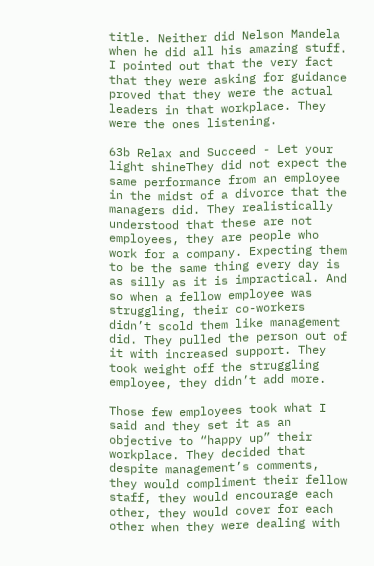title. Neither did Nelson Mandela when he did all his amazing stuff. I pointed out that the very fact that they were asking for guidance proved that they were the actual leaders in that workplace. They were the ones listening.

63b Relax and Succeed - Let your light shineThey did not expect the same performance from an employee in the midst of a divorce that the managers did. They realistically understood that these are not employees, they are people who work for a company. Expecting them to be the same thing every day is as silly as it is impractical. And so when a fellow employee was struggling, their co-workers didn’t scold them like management did. They pulled the person out of it with increased support. They took weight off the struggling employee, they didn’t add more.

Those few employees took what I said and they set it as an objective to “happy up” their workplace. They decided that despite management’s comments, they would compliment their fellow staff, they would encourage each other, they would cover for each other when they were dealing with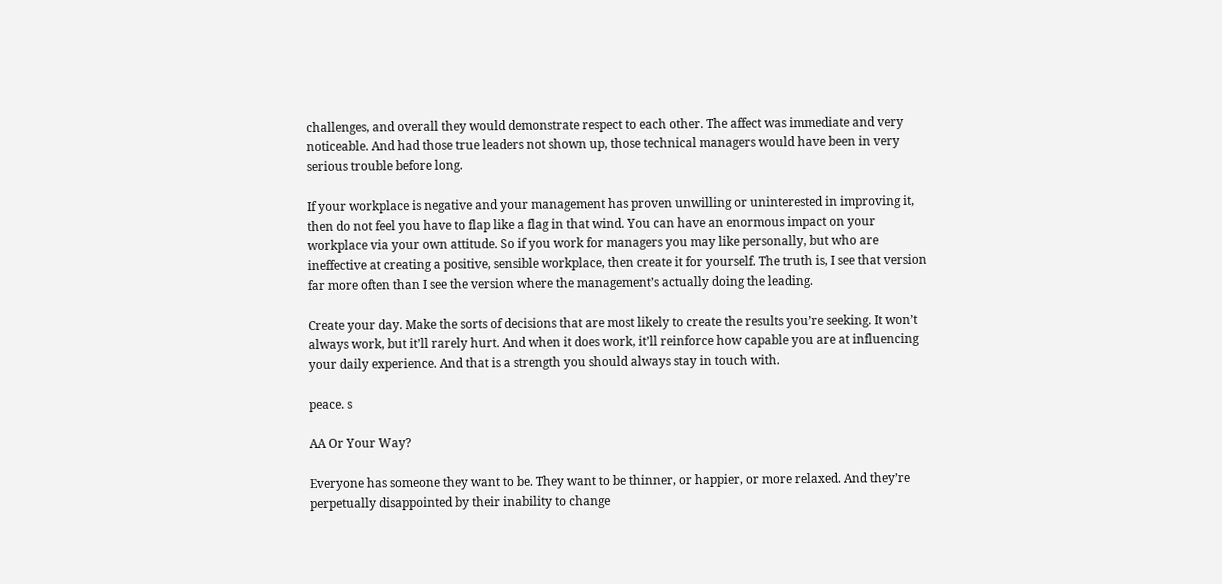challenges, and overall they would demonstrate respect to each other. The affect was immediate and very noticeable. And had those true leaders not shown up, those technical managers would have been in very serious trouble before long.

If your workplace is negative and your management has proven unwilling or uninterested in improving it, then do not feel you have to flap like a flag in that wind. You can have an enormous impact on your workplace via your own attitude. So if you work for managers you may like personally, but who are ineffective at creating a positive, sensible workplace, then create it for yourself. The truth is, I see that version far more often than I see the version where the management’s actually doing the leading.

Create your day. Make the sorts of decisions that are most likely to create the results you’re seeking. It won’t always work, but it’ll rarely hurt. And when it does work, it’ll reinforce how capable you are at influencing your daily experience. And that is a strength you should always stay in touch with.

peace. s

AA Or Your Way?

Everyone has someone they want to be. They want to be thinner, or happier, or more relaxed. And they’re perpetually disappointed by their inability to change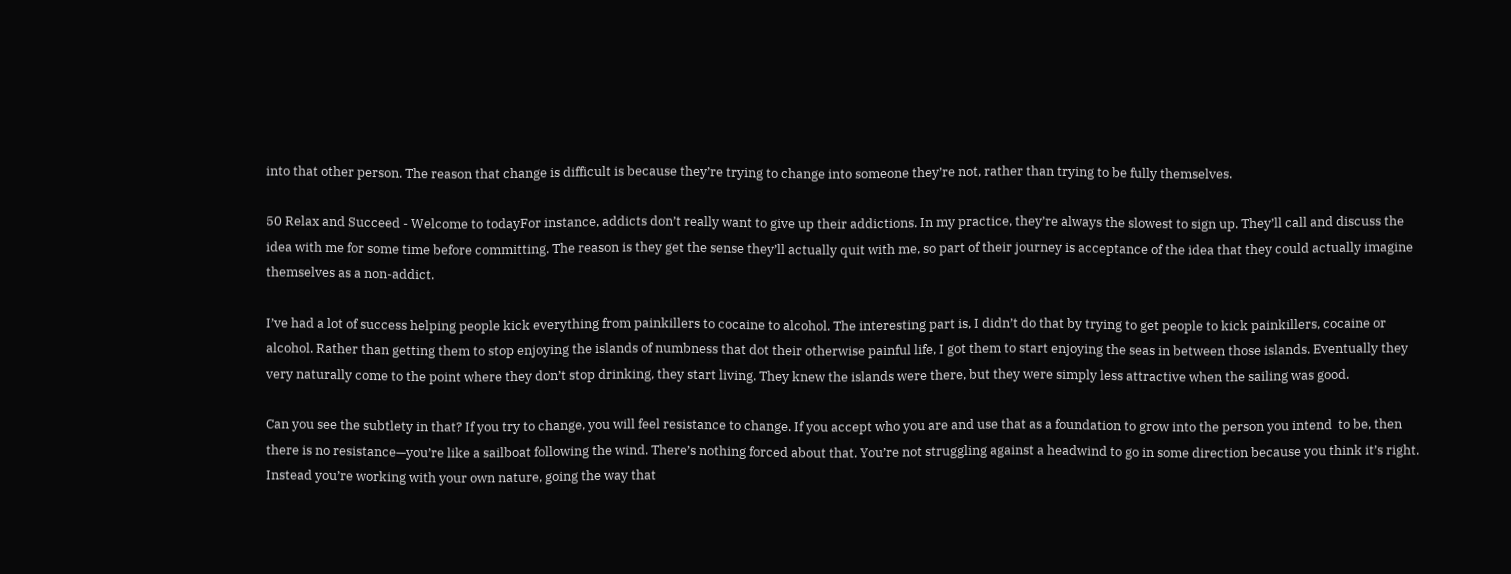into that other person. The reason that change is difficult is because they’re trying to change into someone they’re not, rather than trying to be fully themselves.

50 Relax and Succeed - Welcome to todayFor instance, addicts don’t really want to give up their addictions. In my practice, they’re always the slowest to sign up. They’ll call and discuss the idea with me for some time before committing. The reason is they get the sense they’ll actually quit with me, so part of their journey is acceptance of the idea that they could actually imagine themselves as a non-addict.

I’ve had a lot of success helping people kick everything from painkillers to cocaine to alcohol. The interesting part is, I didn’t do that by trying to get people to kick painkillers, cocaine or alcohol. Rather than getting them to stop enjoying the islands of numbness that dot their otherwise painful life, I got them to start enjoying the seas in between those islands. Eventually they very naturally come to the point where they don’t stop drinking, they start living. They knew the islands were there, but they were simply less attractive when the sailing was good.

Can you see the subtlety in that? If you try to change, you will feel resistance to change. If you accept who you are and use that as a foundation to grow into the person you intend  to be, then there is no resistance—you’re like a sailboat following the wind. There’s nothing forced about that. You’re not struggling against a headwind to go in some direction because you think it’s right. Instead you’re working with your own nature, going the way that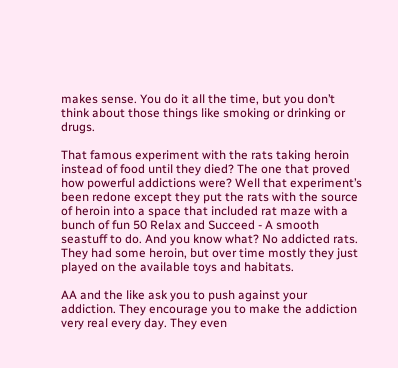makes sense. You do it all the time, but you don’t think about those things like smoking or drinking or drugs.

That famous experiment with the rats taking heroin instead of food until they died? The one that proved how powerful addictions were? Well that experiment’s been redone except they put the rats with the source of heroin into a space that included rat maze with a bunch of fun 50 Relax and Succeed - A smooth seastuff to do. And you know what? No addicted rats. They had some heroin, but over time mostly they just played on the available toys and habitats.

AA and the like ask you to push against your addiction. They encourage you to make the addiction very real every day. They even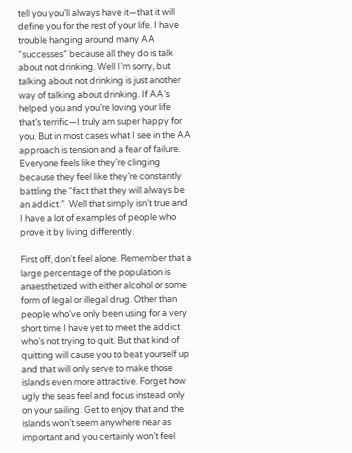tell you you’ll always have it—that it will define you for the rest of your life. I have trouble hanging around many AA “successes” because all they do is talk about not drinking. Well I’m sorry, but talking about not drinking is just another way of talking about drinking. If AA’s helped you and you’re loving your life that’s terrific—I truly am super happy for you. But in most cases what I see in the AA approach is tension and a fear of failure. Everyone feels like they’re clinging because they feel like they’re constantly battling the “fact that they will always be an addict.”  Well that simply isn’t true and I have a lot of examples of people who prove it by living differently.

First off, don’t feel alone. Remember that a large percentage of the population is anaesthetized with either alcohol or some form of legal or illegal drug. Other than people who’ve only been using for a very short time I have yet to meet the addict who’s not trying to quit. But that kind of quitting will cause you to beat yourself up and that will only serve to make those islands even more attractive. Forget how ugly the seas feel and focus instead only on your sailing. Get to enjoy that and the islands won’t seem anywhere near as important and you certainly won’t feel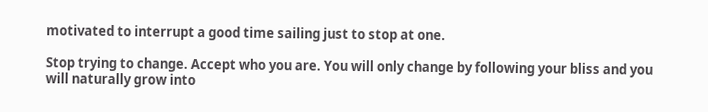motivated to interrupt a good time sailing just to stop at one.

Stop trying to change. Accept who you are. You will only change by following your bliss and you will naturally grow into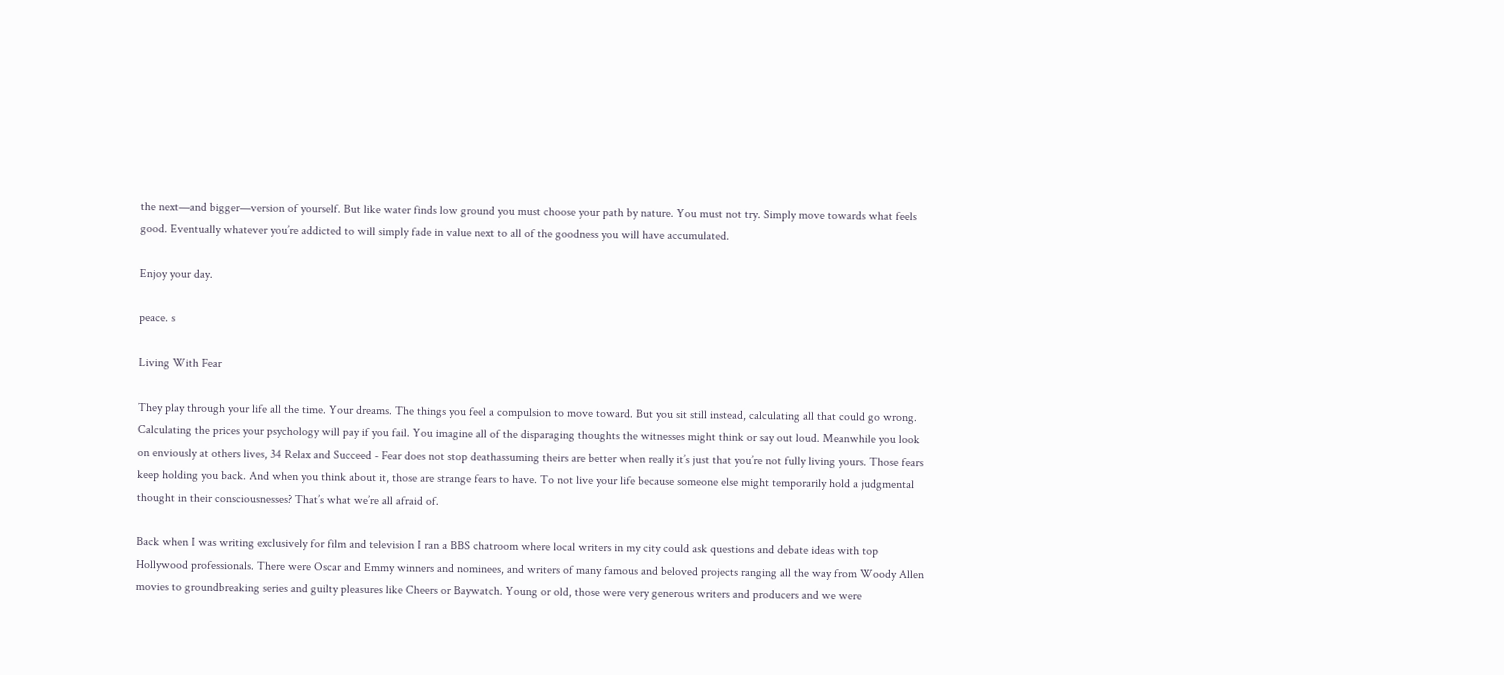the next—and bigger—version of yourself. But like water finds low ground you must choose your path by nature. You must not try. Simply move towards what feels good. Eventually whatever you’re addicted to will simply fade in value next to all of the goodness you will have accumulated.

Enjoy your day.

peace. s

Living With Fear

They play through your life all the time. Your dreams. The things you feel a compulsion to move toward. But you sit still instead, calculating all that could go wrong. Calculating the prices your psychology will pay if you fail. You imagine all of the disparaging thoughts the witnesses might think or say out loud. Meanwhile you look on enviously at others lives, 34 Relax and Succeed - Fear does not stop deathassuming theirs are better when really it’s just that you’re not fully living yours. Those fears keep holding you back. And when you think about it, those are strange fears to have. To not live your life because someone else might temporarily hold a judgmental thought in their consciousnesses? That’s what we’re all afraid of.

Back when I was writing exclusively for film and television I ran a BBS chatroom where local writers in my city could ask questions and debate ideas with top Hollywood professionals. There were Oscar and Emmy winners and nominees, and writers of many famous and beloved projects ranging all the way from Woody Allen movies to groundbreaking series and guilty pleasures like Cheers or Baywatch. Young or old, those were very generous writers and producers and we were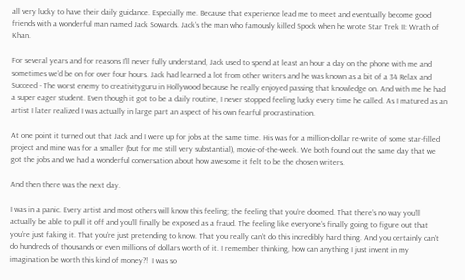all very lucky to have their daily guidance. Especially me. Because that experience lead me to meet and eventually become good friends with a wonderful man named Jack Sowards. Jack’s the man who famously killed Spock when he wrote Star Trek II: Wrath of Khan.

For several years and for reasons I’ll never fully understand, Jack used to spend at least an hour a day on the phone with me and sometimes we’d be on for over four hours. Jack had learned a lot from other writers and he was known as a bit of a 34 Relax and Succeed - The worst enemy to creativityguru in Hollywood because he really enjoyed passing that knowledge on. And with me he had a super eager student. Even though it got to be a daily routine, I never stopped feeling lucky every time he called. As I matured as an artist I later realized I was actually in large part an aspect of his own fearful procrastination.

At one point it turned out that Jack and I were up for jobs at the same time. His was for a million-dollar re-write of some star-filled project and mine was for a smaller (but for me still very substantial), movie-of-the-week. We both found out the same day that we got the jobs and we had a wonderful conversation about how awesome it felt to be the chosen writers.

And then there was the next day.

I was in a panic. Every artist and most others will know this feeling; the feeling that you’re doomed. That there’s no way you’ll actually be able to pull it off and you’ll finally be exposed as a fraud. The feeling like everyone’s finally going to figure out that you’re just faking it. That you’re just pretending to know. That you really can’t do this incredibly hard thing. And you certainly can’t do hundreds of thousands or even millions of dollars worth of it. I remember thinking, how can anything I just invent in my imagination be worth this kind of money?!  I was so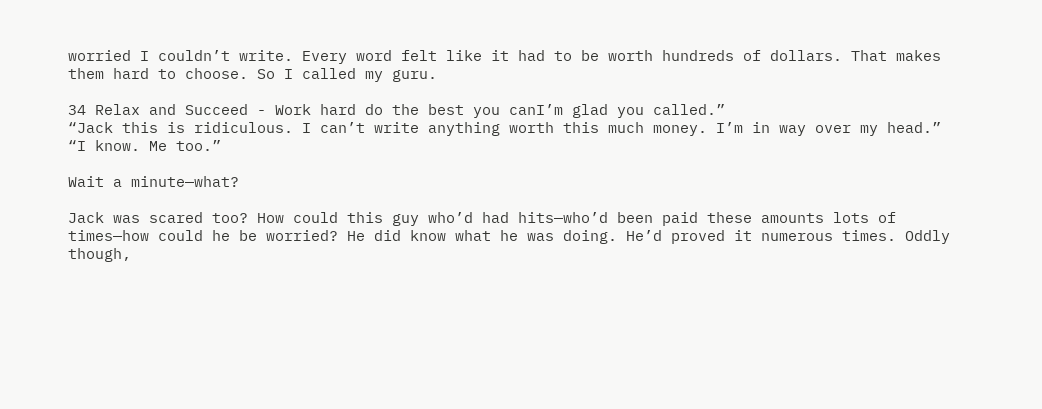worried I couldn’t write. Every word felt like it had to be worth hundreds of dollars. That makes them hard to choose. So I called my guru.

34 Relax and Succeed - Work hard do the best you canI’m glad you called.”
“Jack this is ridiculous. I can’t write anything worth this much money. I’m in way over my head.”
“I know. Me too.”

Wait a minute—what?

Jack was scared too? How could this guy who’d had hits—who’d been paid these amounts lots of times—how could he be worried? He did know what he was doing. He’d proved it numerous times. Oddly though,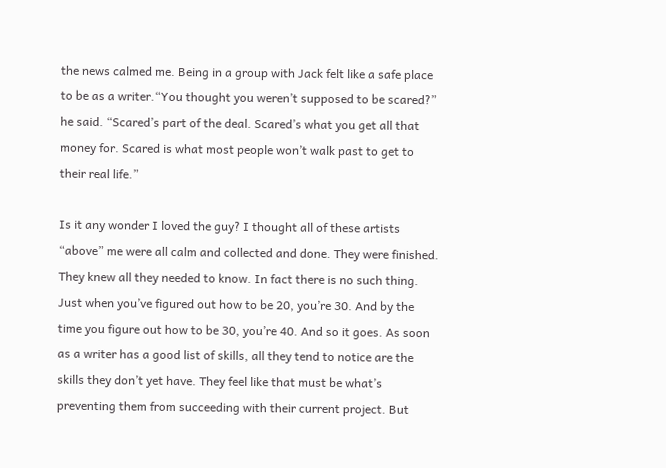the news calmed me. Being in a group with Jack felt like a safe place to be as a writer.“You thought you weren’t supposed to be scared?” he said. “Scared’s part of the deal. Scared’s what you get all that money for. Scared is what most people won’t walk past to get to their real life.”

Is it any wonder I loved the guy? I thought all of these artists “above” me were all calm and collected and done. They were finished. They knew all they needed to know. In fact there is no such thing. Just when you’ve figured out how to be 20, you’re 30. And by the time you figure out how to be 30, you’re 40. And so it goes. As soon as a writer has a good list of skills, all they tend to notice are the skills they don’t yet have. They feel like that must be what’s preventing them from succeeding with their current project. But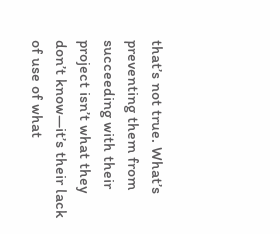that’s not true. What’s preventing them from succeeding with their project isn’t what they don’t know—it’s their lack of use of what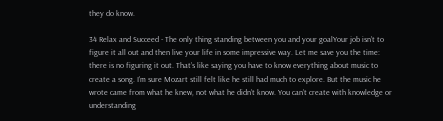they do know.

34 Relax and Succeed - The only thing standing between you and your goalYour job isn’t to figure it all out and then live your life in some impressive way. Let me save you the time: there is no figuring it out. That’s like saying you have to know everything about music to create a song. I’m sure Mozart still felt like he still had much to explore. But the music he wrote came from what he knew, not what he didn’t know. You can’t create with knowledge or understanding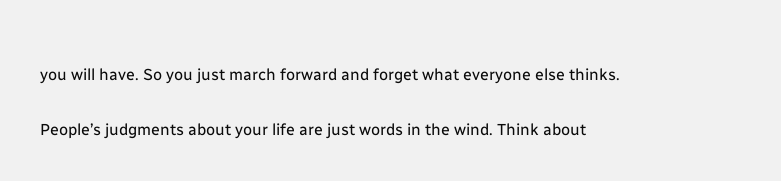you will have. So you just march forward and forget what everyone else thinks.

People’s judgments about your life are just words in the wind. Think about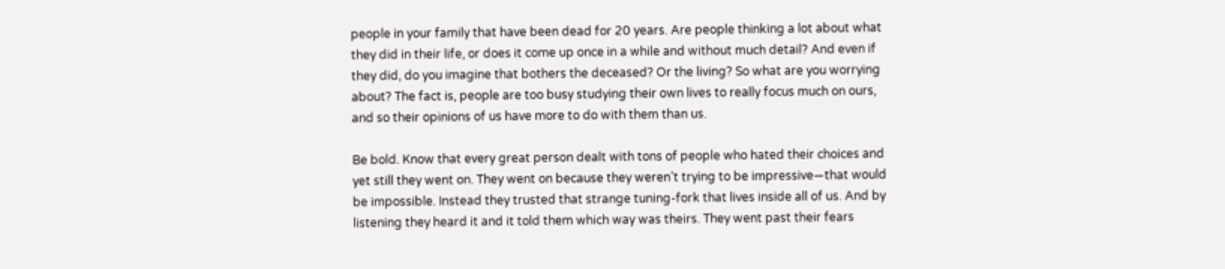people in your family that have been dead for 20 years. Are people thinking a lot about what they did in their life, or does it come up once in a while and without much detail? And even if they did, do you imagine that bothers the deceased? Or the living? So what are you worrying about? The fact is, people are too busy studying their own lives to really focus much on ours, and so their opinions of us have more to do with them than us.

Be bold. Know that every great person dealt with tons of people who hated their choices and yet still they went on. They went on because they weren’t trying to be impressive—that would be impossible. Instead they trusted that strange tuning-fork that lives inside all of us. And by listening they heard it and it told them which way was theirs. They went past their fears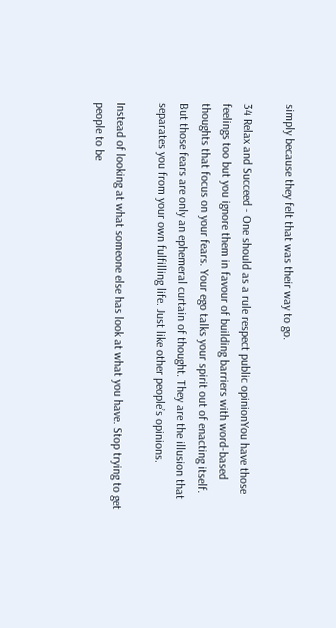simply because they felt that was their way to go.

34 Relax and Succeed - One should as a rule respect public opinionYou have those feelings too but you ignore them in favour of building barriers with word-based thoughts that focus on your fears. Your ego talks your spirit out of enacting itself. But those fears are only an ephemeral curtain of thought. They are the illusion that separates you from your own fulfilling life. Just like other people’s opinions.

Instead of looking at what someone else has look at what you have. Stop trying to get people to be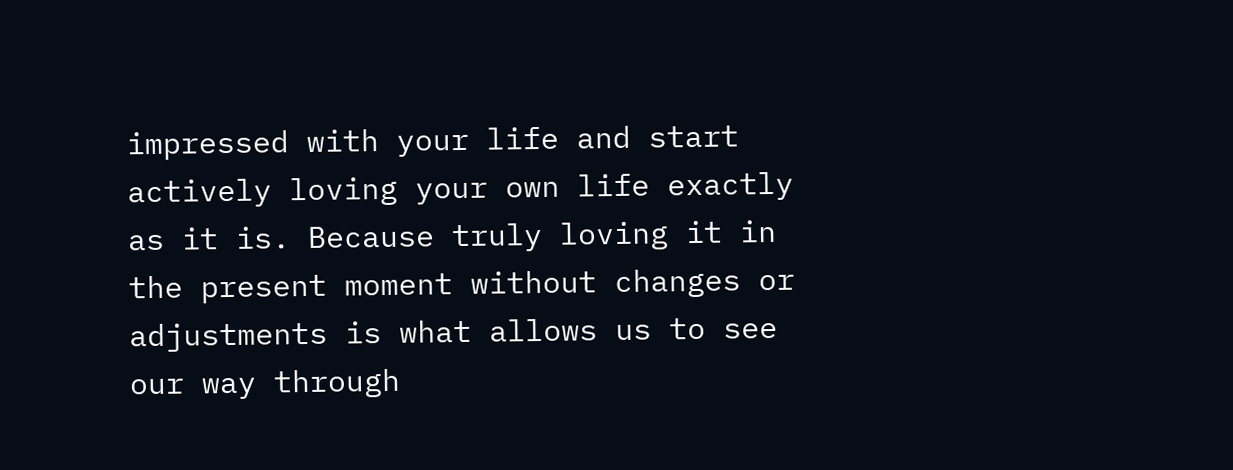impressed with your life and start actively loving your own life exactly as it is. Because truly loving it in the present moment without changes or adjustments is what allows us to see our way through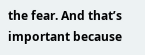the fear. And that’s important because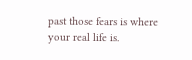past those fears is where your real life is.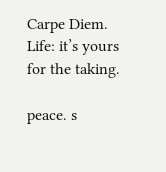Carpe Diem. Life: it’s yours for the taking.

peace. s